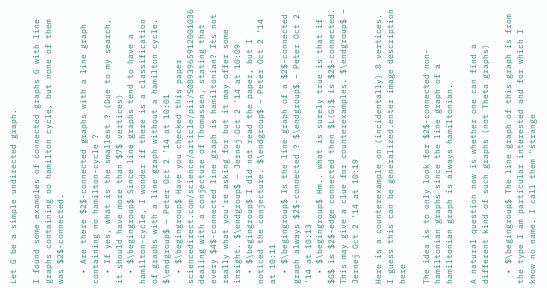Let G be a simple undirected graph.

I found some examples of connected graphs G with line graphs containing no hamilton cycle, but none of them was $2$-connected.

  • Are there $2$-connected graphs with a line graph containing no hamilton-cycle ?
  • If yes, what is the smallest ? (Due to my search, it should have more than $7$ vertices)
  • $\begingroup$ Since line graphs tend to have a hamilton-cycle, I wonder if there is a classification of graphs with a line graph without a hamilton cycle. $\endgroup$ – Peter Oct 2 '14 at 10:01
  • $\begingroup$ Have you checked this paper sciencedirect.com/science/article/pii/S0893965912001036 dealing with a conjecture of Thomassen, stating that every $4$-connected line graph is hamiltonian? Its not really what you're asking for but it may offer some insight. $\endgroup$ – Jernej Oct 2 '14 at 10:09
  • $\begingroup$ I did not read the paper, but I noticed the conjecture. $\endgroup$ – Peter Oct 2 '14 at 10:11
  • $\begingroup$ Is the line graph of a $2$-connected graph always $2$-connected ? $\endgroup$ – Peter Oct 2 '14 at 10:13
  • $\begingroup$ Hm.. what is surely true is that if $G$ is $2$-edge connected then $L(G)$ is $2$-connected. This may give a clue for counterexamples. $\endgroup$ – Jernej Oct 2 '14 at 10:19

Here is a counterexample on (incidentally) 8 vertices. I guess this can be generalized.enter image description here

The idea is to only look for $2$-connected non-hamiltonian graphs since the line graph of a hamiltonian graph is always hamiltonian.

A natural question now is whether one can find a different kind of such graphs (not Theta graphs)

  • $\begingroup$ The line graph of this graph is from the type I am particular interested and for which I know no name. I call them "strange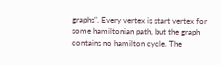graphs". Every vertex is start vertex for some hamiltonian path, but the graph contains no hamilton cycle. The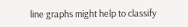line graphs might help to classify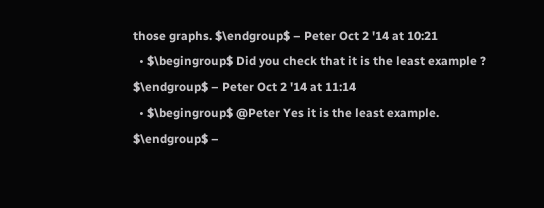those graphs. $\endgroup$ – Peter Oct 2 '14 at 10:21
  • $\begingroup$ Did you check that it is the least example ? $\endgroup$ – Peter Oct 2 '14 at 11:14
  • $\begingroup$ @Peter Yes it is the least example. $\endgroup$ –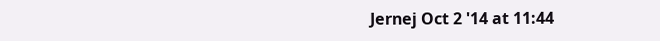Jernej Oct 2 '14 at 11:44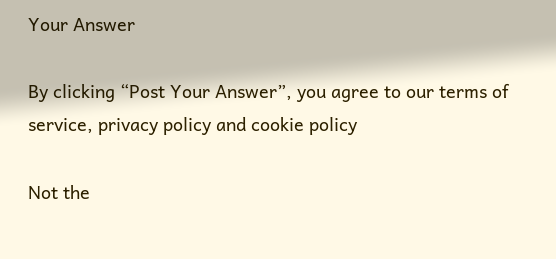Your Answer

By clicking “Post Your Answer”, you agree to our terms of service, privacy policy and cookie policy

Not the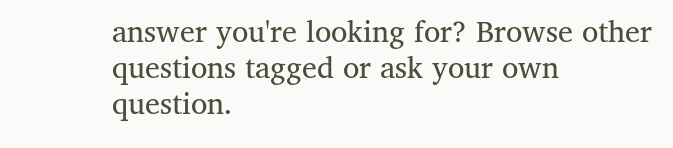answer you're looking for? Browse other questions tagged or ask your own question.